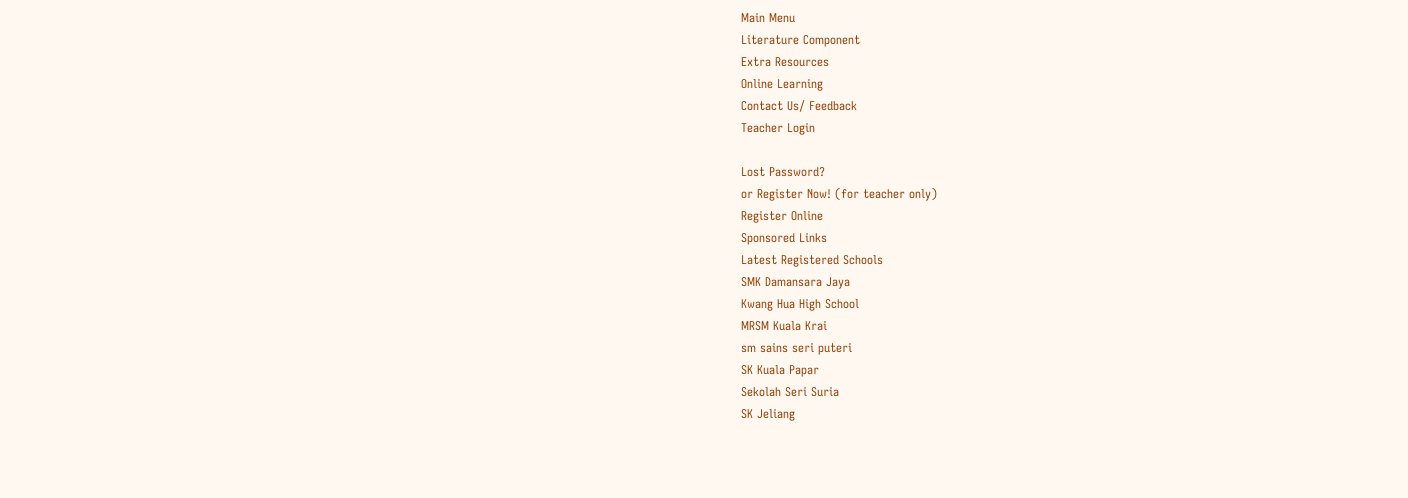Main Menu
Literature Component
Extra Resources
Online Learning
Contact Us/ Feedback
Teacher Login

Lost Password?
or Register Now! (for teacher only)
Register Online
Sponsored Links
Latest Registered Schools
SMK Damansara Jaya
Kwang Hua High School
MRSM Kuala Krai
sm sains seri puteri
SK Kuala Papar
Sekolah Seri Suria
SK Jeliang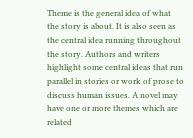Theme is the general idea of what the story is about. It is also seen as the central idea running throughout the story. Authors and writers highlight some central ideas that run parallel in stories or work of prose to discuss human issues. A novel may have one or more themes which are related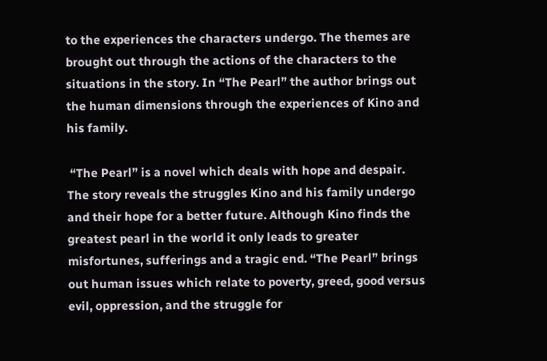to the experiences the characters undergo. The themes are brought out through the actions of the characters to the situations in the story. In “The Pearl” the author brings out the human dimensions through the experiences of Kino and his family.

 “The Pearl” is a novel which deals with hope and despair. The story reveals the struggles Kino and his family undergo and their hope for a better future. Although Kino finds the greatest pearl in the world it only leads to greater misfortunes, sufferings and a tragic end. “The Pearl” brings out human issues which relate to poverty, greed, good versus evil, oppression, and the struggle for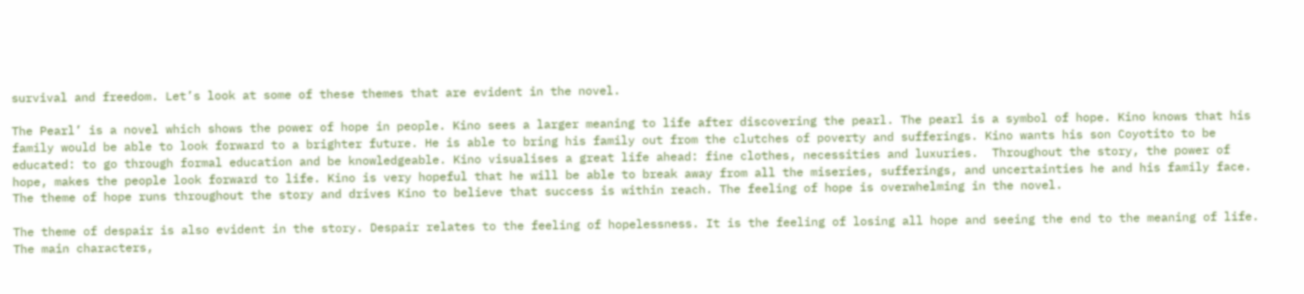survival and freedom. Let’s look at some of these themes that are evident in the novel.

The Pearl’ is a novel which shows the power of hope in people. Kino sees a larger meaning to life after discovering the pearl. The pearl is a symbol of hope. Kino knows that his family would be able to look forward to a brighter future. He is able to bring his family out from the clutches of poverty and sufferings. Kino wants his son Coyotito to be educated: to go through formal education and be knowledgeable. Kino visualises a great life ahead: fine clothes, necessities and luxuries.  Throughout the story, the power of hope, makes the people look forward to life. Kino is very hopeful that he will be able to break away from all the miseries, sufferings, and uncertainties he and his family face. The theme of hope runs throughout the story and drives Kino to believe that success is within reach. The feeling of hope is overwhelming in the novel.

The theme of despair is also evident in the story. Despair relates to the feeling of hopelessness. It is the feeling of losing all hope and seeing the end to the meaning of life. The main characters,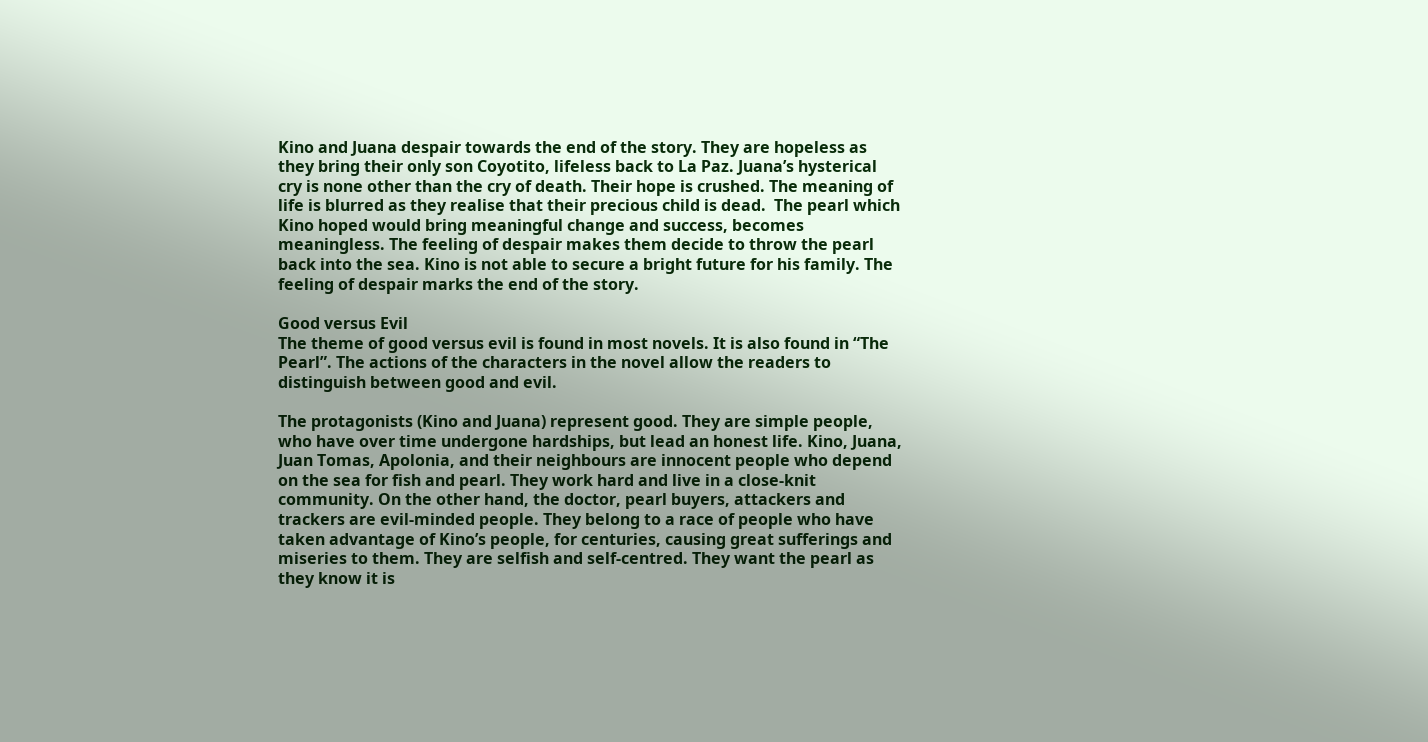Kino and Juana despair towards the end of the story. They are hopeless as they bring their only son Coyotito, lifeless back to La Paz. Juana’s hysterical cry is none other than the cry of death. Their hope is crushed. The meaning of life is blurred as they realise that their precious child is dead.  The pearl which Kino hoped would bring meaningful change and success, becomes meaningless. The feeling of despair makes them decide to throw the pearl back into the sea. Kino is not able to secure a bright future for his family. The feeling of despair marks the end of the story.

Good versus Evil
The theme of good versus evil is found in most novels. It is also found in “The Pearl”. The actions of the characters in the novel allow the readers to distinguish between good and evil.

The protagonists (Kino and Juana) represent good. They are simple people, who have over time undergone hardships, but lead an honest life. Kino, Juana, Juan Tomas, Apolonia, and their neighbours are innocent people who depend on the sea for fish and pearl. They work hard and live in a close-knit community. On the other hand, the doctor, pearl buyers, attackers and trackers are evil-minded people. They belong to a race of people who have taken advantage of Kino’s people, for centuries, causing great sufferings and miseries to them. They are selfish and self-centred. They want the pearl as they know it is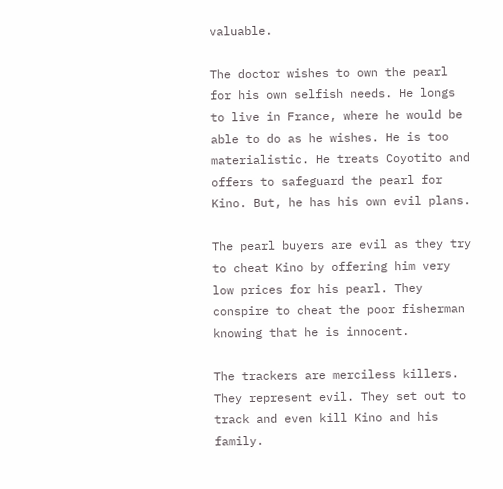valuable.

The doctor wishes to own the pearl for his own selfish needs. He longs to live in France, where he would be able to do as he wishes. He is too materialistic. He treats Coyotito and offers to safeguard the pearl for Kino. But, he has his own evil plans.

The pearl buyers are evil as they try to cheat Kino by offering him very low prices for his pearl. They conspire to cheat the poor fisherman knowing that he is innocent.

The trackers are merciless killers. They represent evil. They set out to track and even kill Kino and his family.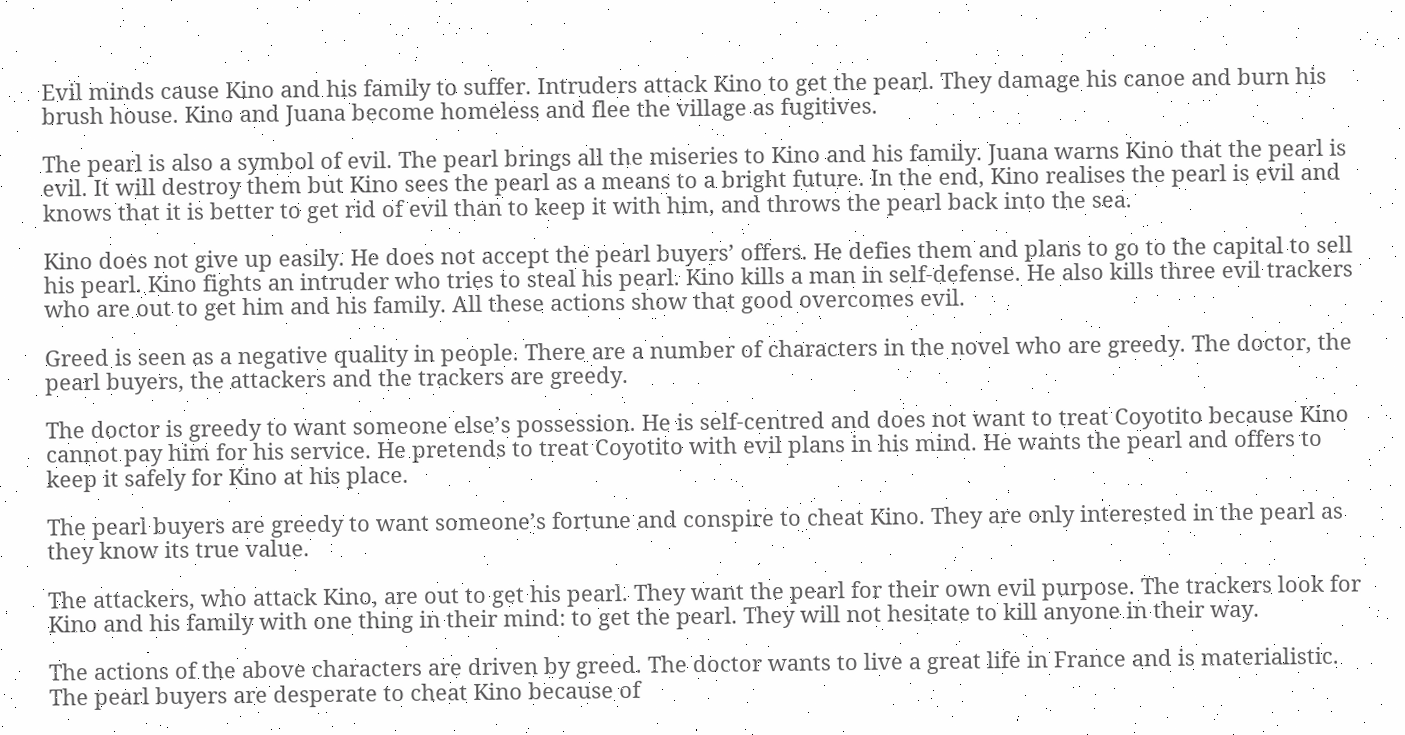Evil minds cause Kino and his family to suffer. Intruders attack Kino to get the pearl. They damage his canoe and burn his brush house. Kino and Juana become homeless and flee the village as fugitives.

The pearl is also a symbol of evil. The pearl brings all the miseries to Kino and his family. Juana warns Kino that the pearl is evil. It will destroy them but Kino sees the pearl as a means to a bright future. In the end, Kino realises the pearl is evil and knows that it is better to get rid of evil than to keep it with him, and throws the pearl back into the sea.

Kino does not give up easily. He does not accept the pearl buyers’ offers. He defies them and plans to go to the capital to sell his pearl. Kino fights an intruder who tries to steal his pearl. Kino kills a man in self-defense. He also kills three evil trackers who are out to get him and his family. All these actions show that good overcomes evil.

Greed is seen as a negative quality in people. There are a number of characters in the novel who are greedy. The doctor, the pearl buyers, the attackers and the trackers are greedy.

The doctor is greedy to want someone else’s possession. He is self-centred and does not want to treat Coyotito because Kino cannot pay him for his service. He pretends to treat Coyotito with evil plans in his mind. He wants the pearl and offers to keep it safely for Kino at his place.

The pearl buyers are greedy to want someone’s fortune and conspire to cheat Kino. They are only interested in the pearl as they know its true value.

The attackers, who attack Kino, are out to get his pearl. They want the pearl for their own evil purpose. The trackers look for Kino and his family with one thing in their mind: to get the pearl. They will not hesitate to kill anyone in their way.

The actions of the above characters are driven by greed. The doctor wants to live a great life in France and is materialistic. The pearl buyers are desperate to cheat Kino because of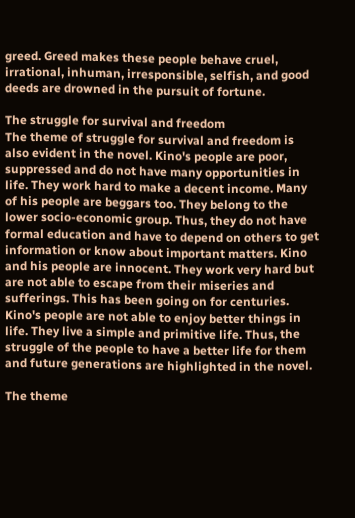greed. Greed makes these people behave cruel, irrational, inhuman, irresponsible, selfish, and good deeds are drowned in the pursuit of fortune.

The struggle for survival and freedom
The theme of struggle for survival and freedom is also evident in the novel. Kino's people are poor, suppressed and do not have many opportunities in life. They work hard to make a decent income. Many of his people are beggars too. They belong to the lower socio-economic group. Thus, they do not have formal education and have to depend on others to get information or know about important matters. Kino and his people are innocent. They work very hard but are not able to escape from their miseries and sufferings. This has been going on for centuries. Kino's people are not able to enjoy better things in life. They live a simple and primitive life. Thus, the struggle of the people to have a better life for them and future generations are highlighted in the novel.

The theme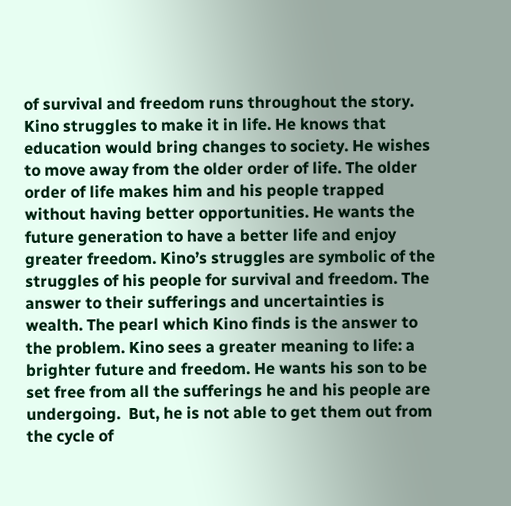of survival and freedom runs throughout the story. Kino struggles to make it in life. He knows that education would bring changes to society. He wishes to move away from the older order of life. The older order of life makes him and his people trapped without having better opportunities. He wants the future generation to have a better life and enjoy greater freedom. Kino’s struggles are symbolic of the struggles of his people for survival and freedom. The answer to their sufferings and uncertainties is wealth. The pearl which Kino finds is the answer to the problem. Kino sees a greater meaning to life: a brighter future and freedom. He wants his son to be set free from all the sufferings he and his people are undergoing.  But, he is not able to get them out from the cycle of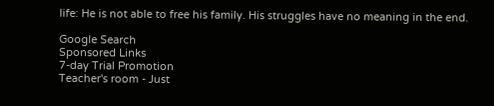life: He is not able to free his family. His struggles have no meaning in the end.

Google Search
Sponsored Links
7-day Trial Promotion
Teacher's room - Just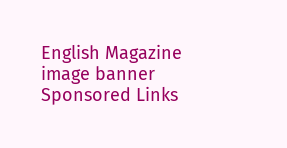English Magazine image banner
Sponsored Links